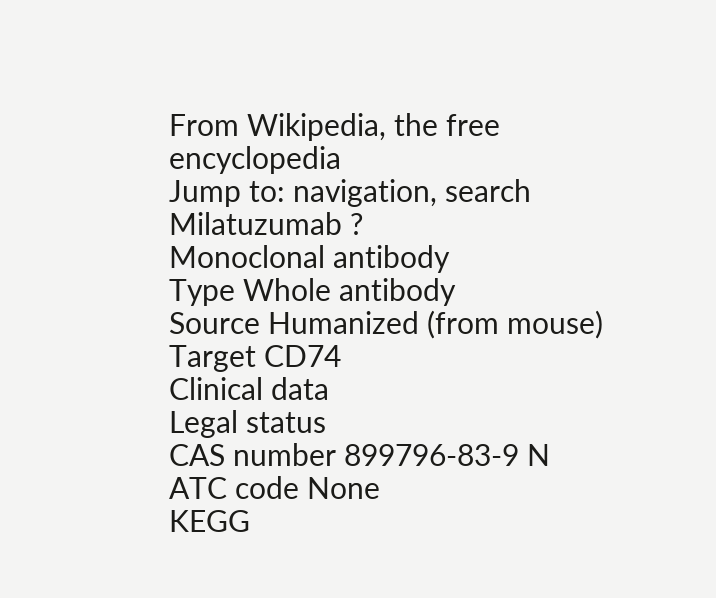From Wikipedia, the free encyclopedia
Jump to: navigation, search
Milatuzumab ?
Monoclonal antibody
Type Whole antibody
Source Humanized (from mouse)
Target CD74
Clinical data
Legal status
CAS number 899796-83-9 N
ATC code None
KEGG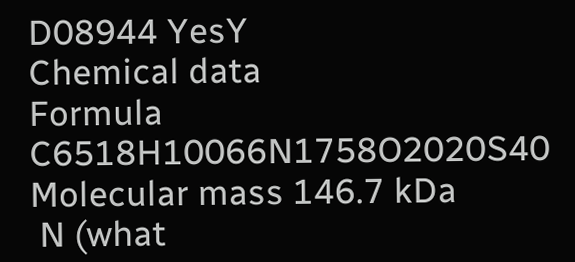D08944 YesY
Chemical data
Formula C6518H10066N1758O2020S40
Molecular mass 146.7 kDa
 N (what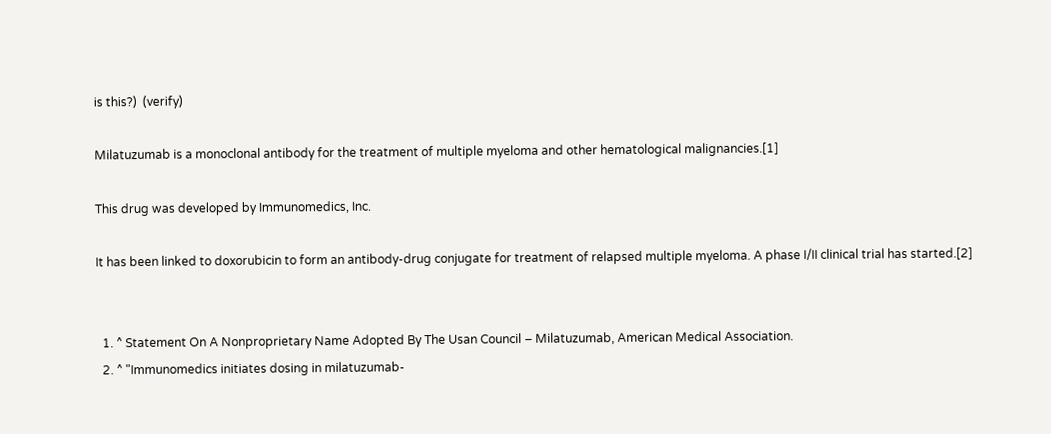is this?)  (verify)

Milatuzumab is a monoclonal antibody for the treatment of multiple myeloma and other hematological malignancies.[1]

This drug was developed by Immunomedics, Inc.

It has been linked to doxorubicin to form an antibody-drug conjugate for treatment of relapsed multiple myeloma. A phase I/II clinical trial has started.[2]


  1. ^ Statement On A Nonproprietary Name Adopted By The Usan Council – Milatuzumab, American Medical Association.
  2. ^ "Immunomedics initiates dosing in milatuzumab-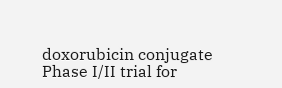doxorubicin conjugate Phase I/II trial for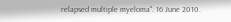relapsed multiple myeloma". 16 June 2010.